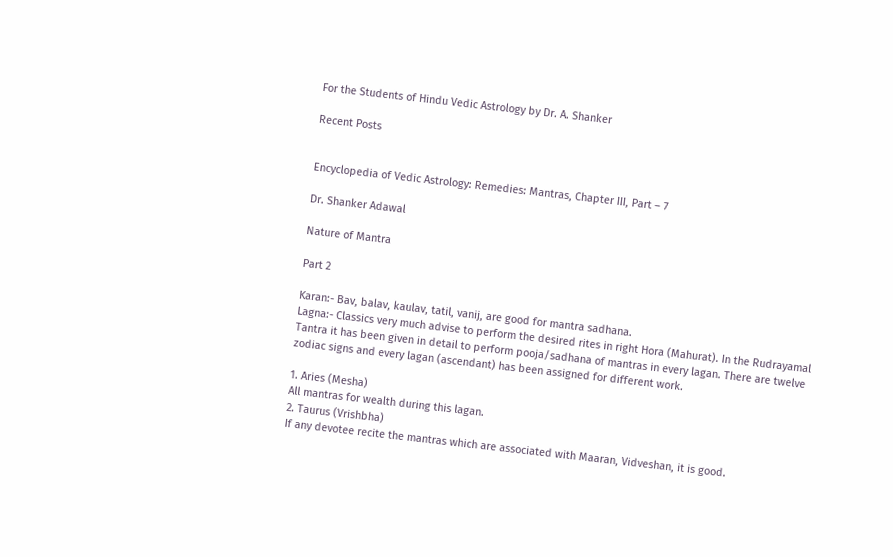For the Students of Hindu Vedic Astrology by Dr. A. Shanker

Recent Posts


Encyclopedia of Vedic Astrology: Remedies: Mantras, Chapter III, Part – 7

Dr. Shanker Adawal

Nature of Mantra

Part 2

Karan:- Bav, balav, kaulav, tatil, vanij, are good for mantra sadhana.
Lagna:- Classics very much advise to perform the desired rites in right Hora (Mahurat). In the Rudrayamal Tantra it has been given in detail to perform pooja/sadhana of mantras in every lagan. There are twelve zodiac signs and every lagan (ascendant) has been assigned for different work.

1. Aries (Mesha)
All mantras for wealth during this lagan.
2. Taurus (Vrishbha)
If any devotee recite the mantras which are associated with Maaran, Vidveshan, it is good.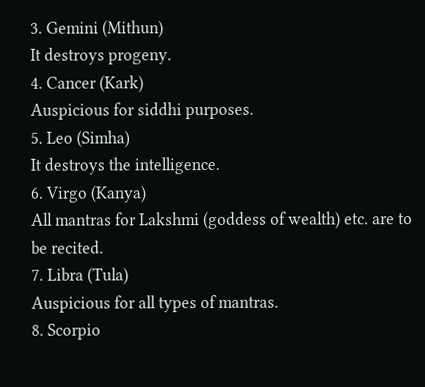3. Gemini (Mithun)
It destroys progeny.
4. Cancer (Kark)
Auspicious for siddhi purposes.
5. Leo (Simha)
It destroys the intelligence.
6. Virgo (Kanya)
All mantras for Lakshmi (goddess of wealth) etc. are to be recited.
7. Libra (Tula)
Auspicious for all types of mantras.
8. Scorpio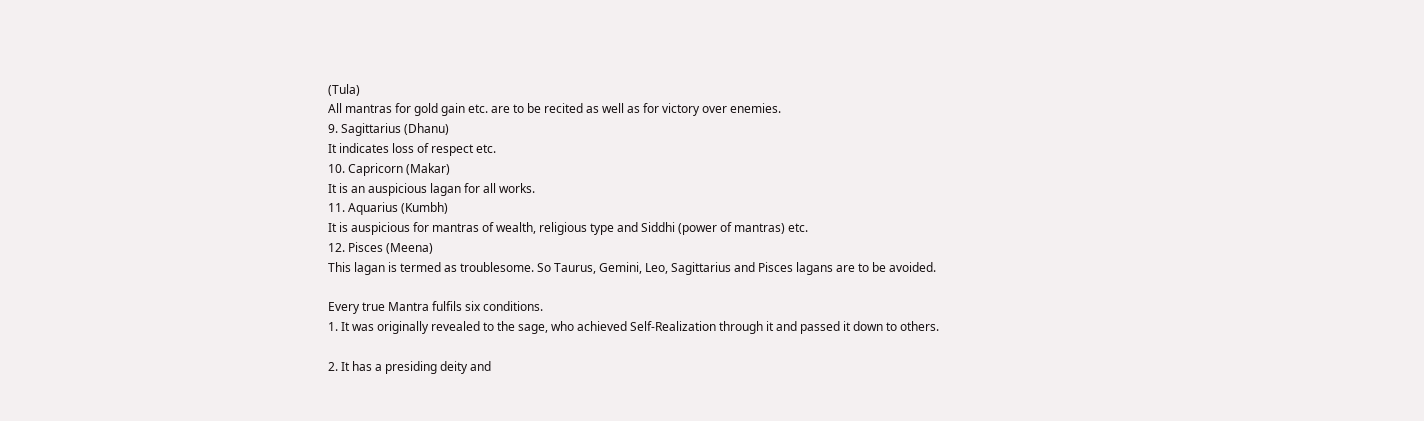(Tula)
All mantras for gold gain etc. are to be recited as well as for victory over enemies.
9. Sagittarius (Dhanu)
It indicates loss of respect etc.
10. Capricorn (Makar)
It is an auspicious lagan for all works.
11. Aquarius (Kumbh)
It is auspicious for mantras of wealth, religious type and Siddhi (power of mantras) etc.
12. Pisces (Meena)
This lagan is termed as troublesome. So Taurus, Gemini, Leo, Sagittarius and Pisces lagans are to be avoided.

Every true Mantra fulfils six conditions.
1. It was originally revealed to the sage, who achieved Self-Realization through it and passed it down to others.

2. It has a presiding deity and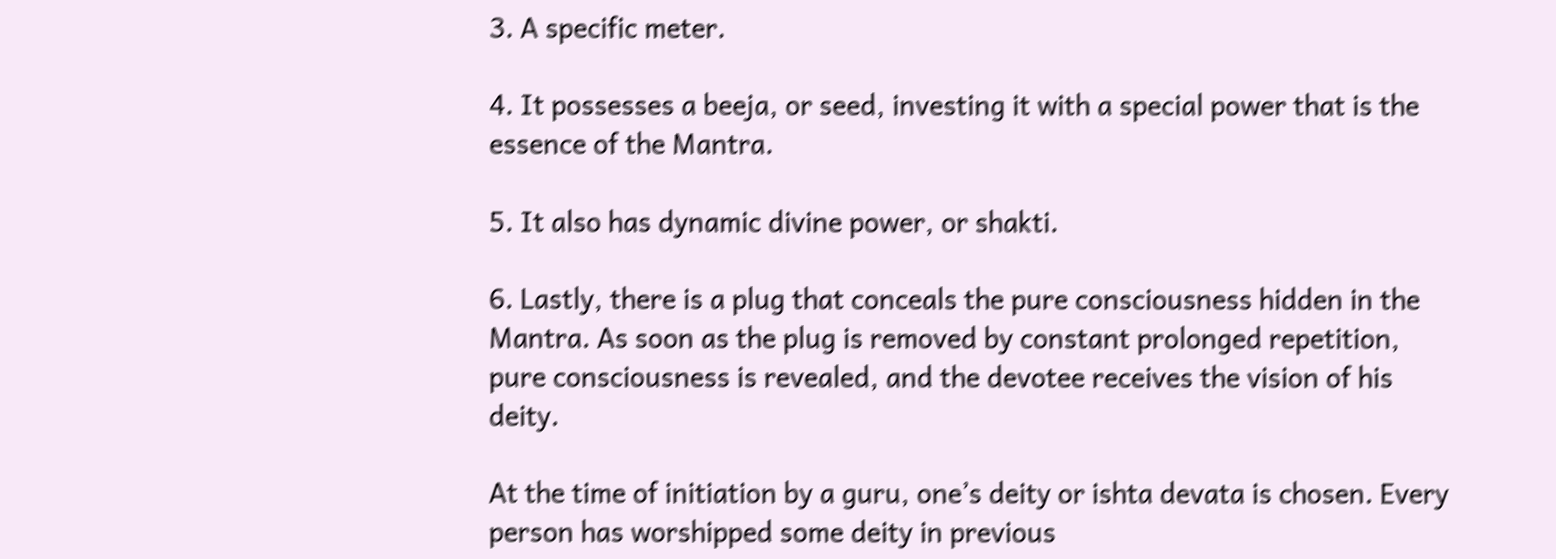3. A specific meter.

4. It possesses a beeja, or seed, investing it with a special power that is the essence of the Mantra.

5. It also has dynamic divine power, or shakti.

6. Lastly, there is a plug that conceals the pure consciousness hidden in the Mantra. As soon as the plug is removed by constant prolonged repetition, pure consciousness is revealed, and the devotee receives the vision of his deity.

At the time of initiation by a guru, one’s deity or ishta devata is chosen. Every person has worshipped some deity in previous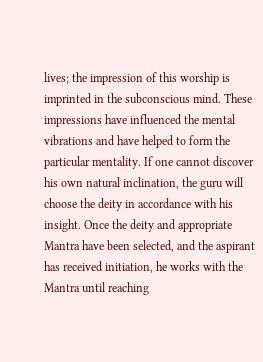lives; the impression of this worship is imprinted in the subconscious mind. These impressions have influenced the mental vibrations and have helped to form the particular mentality. If one cannot discover his own natural inclination, the guru will choose the deity in accordance with his insight. Once the deity and appropriate Mantra have been selected, and the aspirant has received initiation, he works with the Mantra until reaching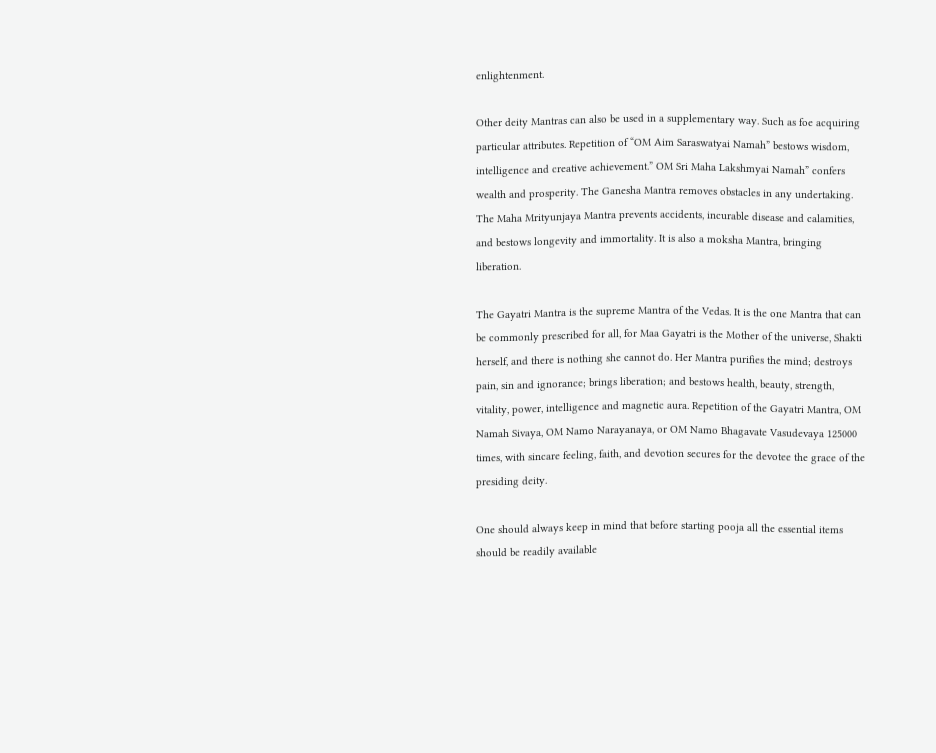enlightenment.

Other deity Mantras can also be used in a supplementary way. Such as foe acquiring particular attributes. Repetition of “OM Aim Saraswatyai Namah” bestows wisdom, intelligence and creative achievement.” OM Sri Maha Lakshmyai Namah” confers wealth and prosperity. The Ganesha Mantra removes obstacles in any undertaking. The Maha Mrityunjaya Mantra prevents accidents, incurable disease and calamities, and bestows longevity and immortality. It is also a moksha Mantra, bringing liberation.

The Gayatri Mantra is the supreme Mantra of the Vedas. It is the one Mantra that can be commonly prescribed for all, for Maa Gayatri is the Mother of the universe, Shakti herself, and there is nothing she cannot do. Her Mantra purifies the mind; destroys pain, sin and ignorance; brings liberation; and bestows health, beauty, strength, vitality, power, intelligence and magnetic aura. Repetition of the Gayatri Mantra, OM Namah Sivaya, OM Namo Narayanaya, or OM Namo Bhagavate Vasudevaya 125000 times, with sincare feeling, faith, and devotion secures for the devotee the grace of the presiding deity.

One should always keep in mind that before starting pooja all the essential items should be readily available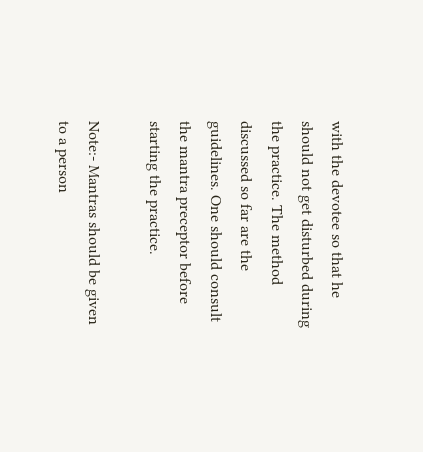with the devotee so that he should not get disturbed during the practice. The method discussed so far are the guidelines. One should consult the mantra preceptor before starting the practice.

Note:- Mantras should be given to a person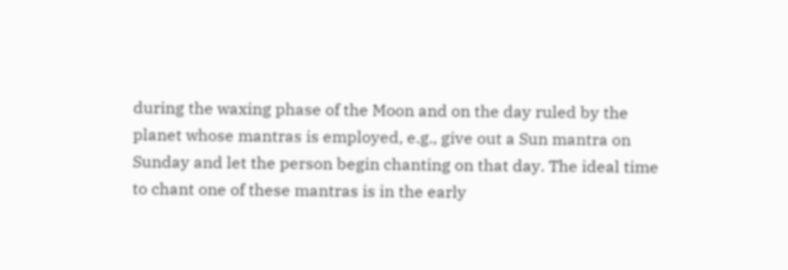during the waxing phase of the Moon and on the day ruled by the planet whose mantras is employed, e.g., give out a Sun mantra on Sunday and let the person begin chanting on that day. The ideal time to chant one of these mantras is in the early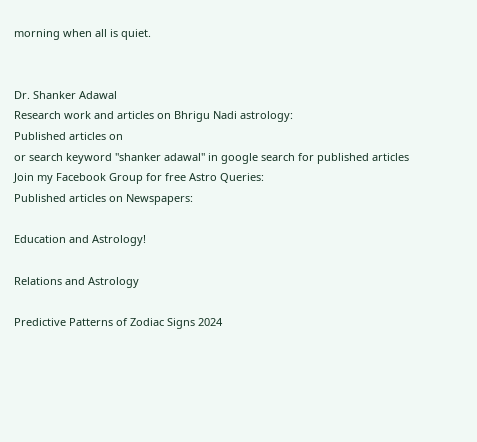morning when all is quiet.


Dr. Shanker Adawal
Research work and articles on Bhrigu Nadi astrology:
Published articles on
or search keyword "shanker adawal" in google search for published articles
Join my Facebook Group for free Astro Queries:
Published articles on Newspapers:

Education and Astrology!

Relations and Astrology

Predictive Patterns of Zodiac Signs 2024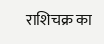राशिचक्र का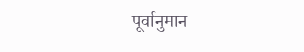पूर्वानुमान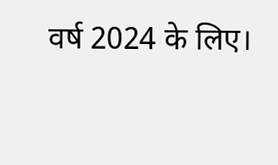वर्ष 2024 के लिए।